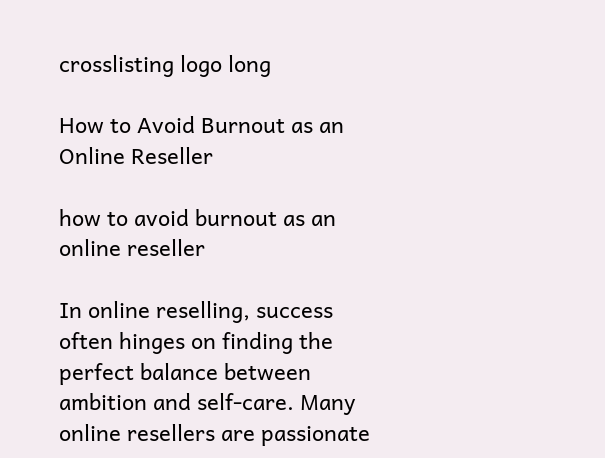crosslisting logo long

How to Avoid Burnout as an Online Reseller

how to avoid burnout as an online reseller

In online reselling, success often hinges on finding the perfect balance between ambition and self-care. Many online resellers are passionate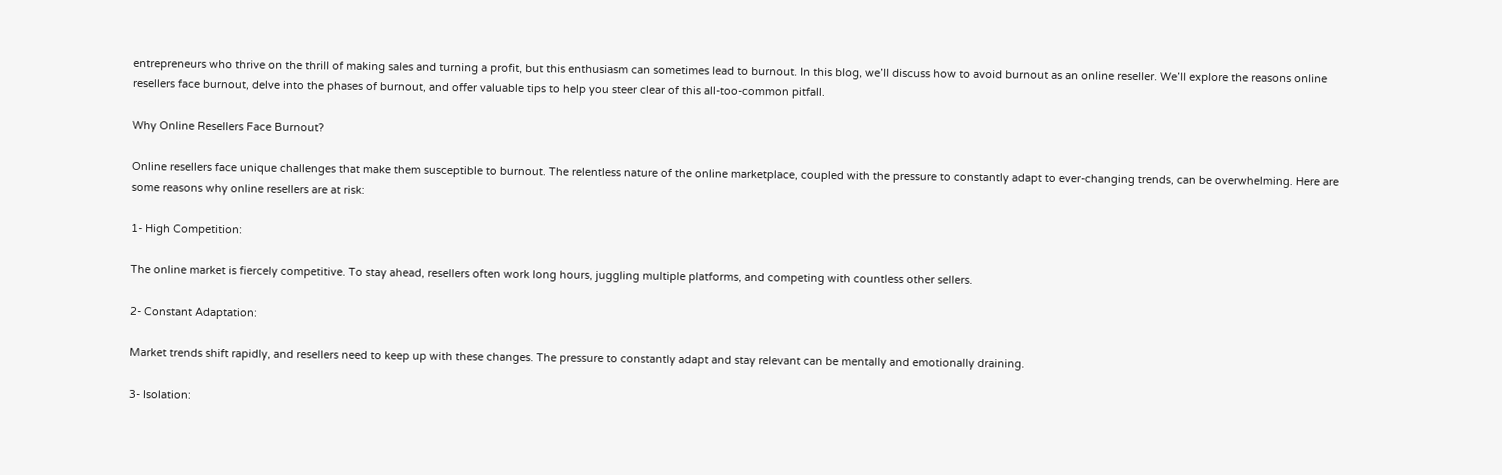entrepreneurs who thrive on the thrill of making sales and turning a profit, but this enthusiasm can sometimes lead to burnout. In this blog, we’ll discuss how to avoid burnout as an online reseller. We’ll explore the reasons online resellers face burnout, delve into the phases of burnout, and offer valuable tips to help you steer clear of this all-too-common pitfall.

Why Online Resellers Face Burnout?

Online resellers face unique challenges that make them susceptible to burnout. The relentless nature of the online marketplace, coupled with the pressure to constantly adapt to ever-changing trends, can be overwhelming. Here are some reasons why online resellers are at risk:

1- High Competition:

The online market is fiercely competitive. To stay ahead, resellers often work long hours, juggling multiple platforms, and competing with countless other sellers.

2- Constant Adaptation:

Market trends shift rapidly, and resellers need to keep up with these changes. The pressure to constantly adapt and stay relevant can be mentally and emotionally draining.

3- Isolation: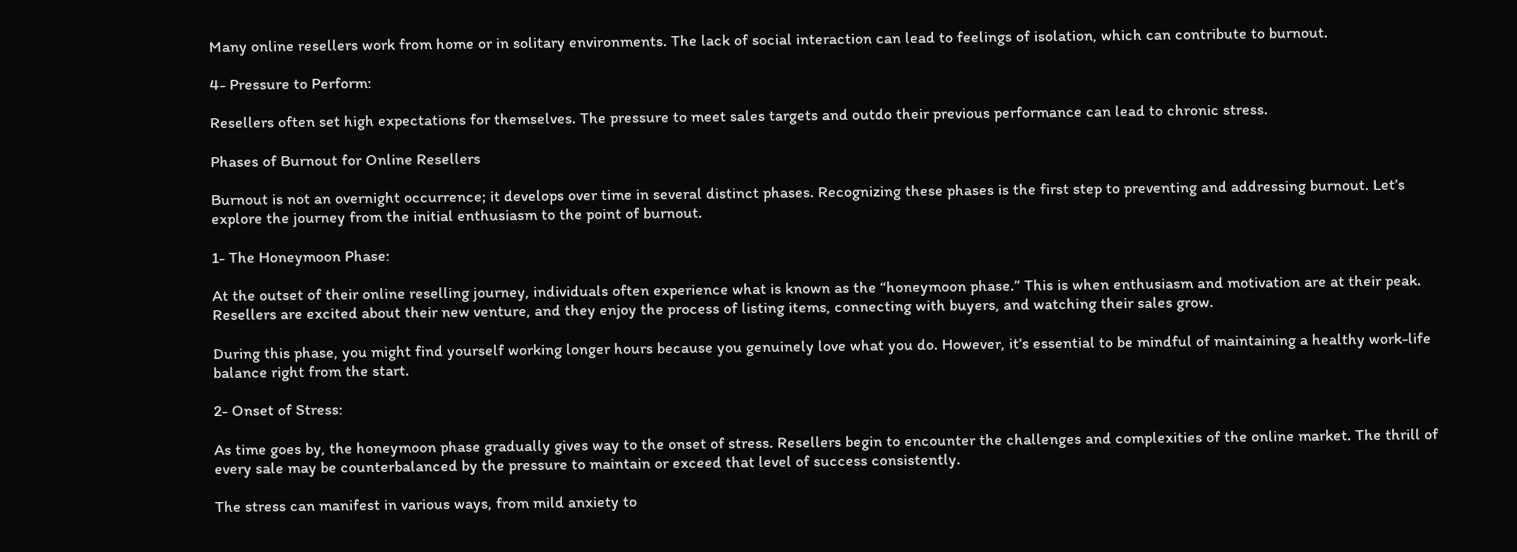Many online resellers work from home or in solitary environments. The lack of social interaction can lead to feelings of isolation, which can contribute to burnout.

4- Pressure to Perform:

Resellers often set high expectations for themselves. The pressure to meet sales targets and outdo their previous performance can lead to chronic stress.

Phases of Burnout for Online Resellers

Burnout is not an overnight occurrence; it develops over time in several distinct phases. Recognizing these phases is the first step to preventing and addressing burnout. Let’s explore the journey from the initial enthusiasm to the point of burnout.

1- The Honeymoon Phase:

At the outset of their online reselling journey, individuals often experience what is known as the “honeymoon phase.” This is when enthusiasm and motivation are at their peak. Resellers are excited about their new venture, and they enjoy the process of listing items, connecting with buyers, and watching their sales grow.

During this phase, you might find yourself working longer hours because you genuinely love what you do. However, it’s essential to be mindful of maintaining a healthy work-life balance right from the start.

2- Onset of Stress:

As time goes by, the honeymoon phase gradually gives way to the onset of stress. Resellers begin to encounter the challenges and complexities of the online market. The thrill of every sale may be counterbalanced by the pressure to maintain or exceed that level of success consistently.

The stress can manifest in various ways, from mild anxiety to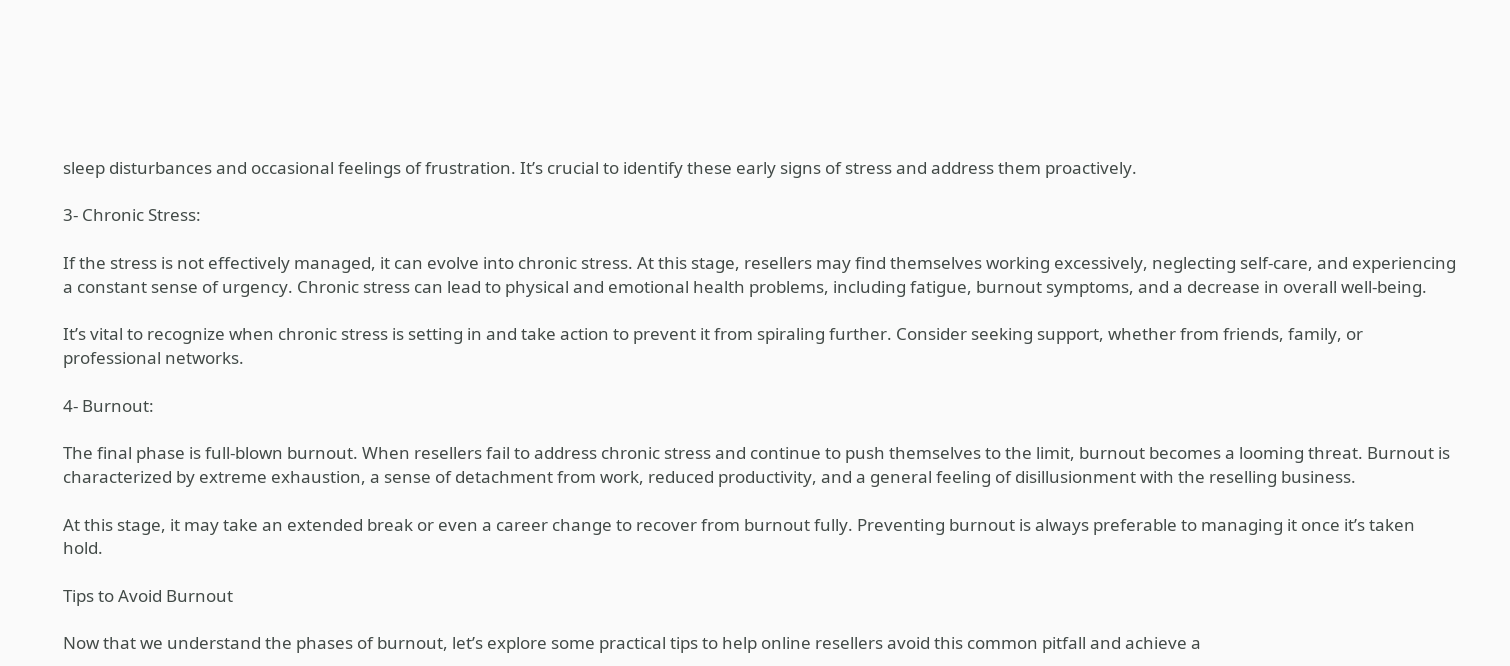sleep disturbances and occasional feelings of frustration. It’s crucial to identify these early signs of stress and address them proactively.

3- Chronic Stress:

If the stress is not effectively managed, it can evolve into chronic stress. At this stage, resellers may find themselves working excessively, neglecting self-care, and experiencing a constant sense of urgency. Chronic stress can lead to physical and emotional health problems, including fatigue, burnout symptoms, and a decrease in overall well-being.

It’s vital to recognize when chronic stress is setting in and take action to prevent it from spiraling further. Consider seeking support, whether from friends, family, or professional networks.

4- Burnout:

The final phase is full-blown burnout. When resellers fail to address chronic stress and continue to push themselves to the limit, burnout becomes a looming threat. Burnout is characterized by extreme exhaustion, a sense of detachment from work, reduced productivity, and a general feeling of disillusionment with the reselling business.

At this stage, it may take an extended break or even a career change to recover from burnout fully. Preventing burnout is always preferable to managing it once it’s taken hold.

Tips to Avoid Burnout

Now that we understand the phases of burnout, let’s explore some practical tips to help online resellers avoid this common pitfall and achieve a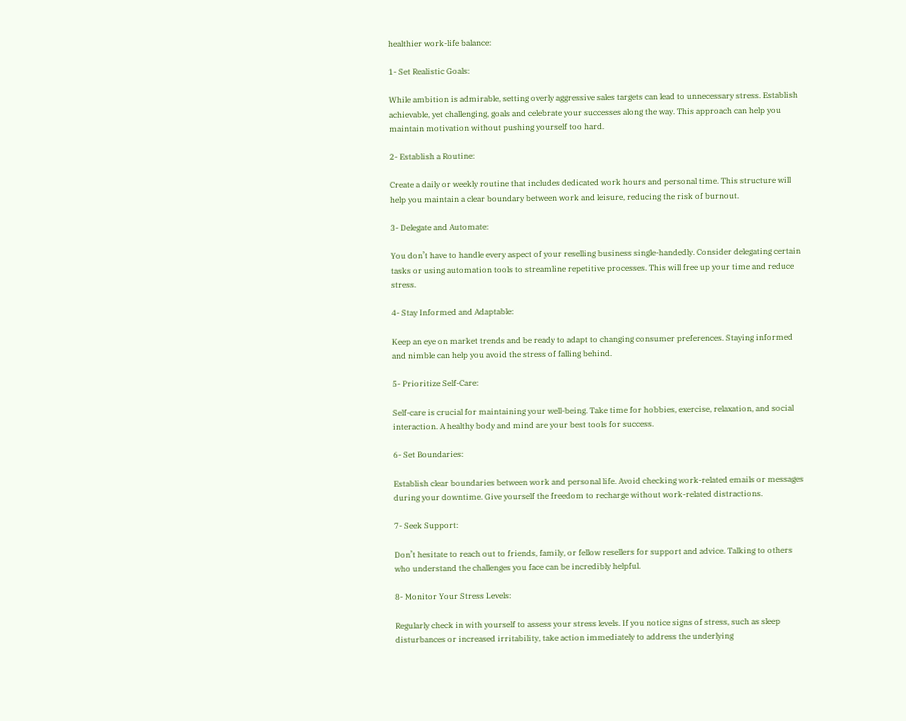healthier work-life balance:

1- Set Realistic Goals:

While ambition is admirable, setting overly aggressive sales targets can lead to unnecessary stress. Establish achievable, yet challenging, goals and celebrate your successes along the way. This approach can help you maintain motivation without pushing yourself too hard.

2- Establish a Routine:

Create a daily or weekly routine that includes dedicated work hours and personal time. This structure will help you maintain a clear boundary between work and leisure, reducing the risk of burnout.

3- Delegate and Automate:

You don’t have to handle every aspect of your reselling business single-handedly. Consider delegating certain tasks or using automation tools to streamline repetitive processes. This will free up your time and reduce stress.

4- Stay Informed and Adaptable:

Keep an eye on market trends and be ready to adapt to changing consumer preferences. Staying informed and nimble can help you avoid the stress of falling behind.

5- Prioritize Self-Care:

Self-care is crucial for maintaining your well-being. Take time for hobbies, exercise, relaxation, and social interaction. A healthy body and mind are your best tools for success.

6- Set Boundaries:

Establish clear boundaries between work and personal life. Avoid checking work-related emails or messages during your downtime. Give yourself the freedom to recharge without work-related distractions.

7- Seek Support:

Don’t hesitate to reach out to friends, family, or fellow resellers for support and advice. Talking to others who understand the challenges you face can be incredibly helpful.

8- Monitor Your Stress Levels:

Regularly check in with yourself to assess your stress levels. If you notice signs of stress, such as sleep disturbances or increased irritability, take action immediately to address the underlying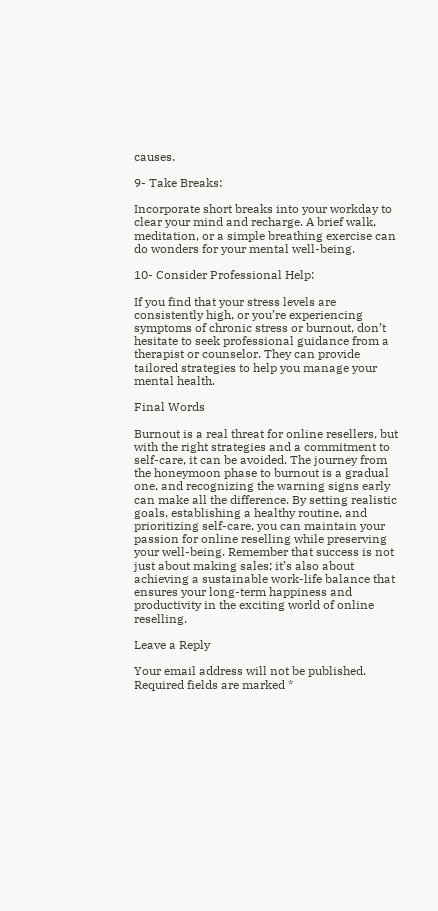causes.

9- Take Breaks:

Incorporate short breaks into your workday to clear your mind and recharge. A brief walk, meditation, or a simple breathing exercise can do wonders for your mental well-being.

10- Consider Professional Help:

If you find that your stress levels are consistently high, or you’re experiencing symptoms of chronic stress or burnout, don’t hesitate to seek professional guidance from a therapist or counselor. They can provide tailored strategies to help you manage your mental health.

Final Words

Burnout is a real threat for online resellers, but with the right strategies and a commitment to self-care, it can be avoided. The journey from the honeymoon phase to burnout is a gradual one, and recognizing the warning signs early can make all the difference. By setting realistic goals, establishing a healthy routine, and prioritizing self-care, you can maintain your passion for online reselling while preserving your well-being. Remember that success is not just about making sales; it’s also about achieving a sustainable work-life balance that ensures your long-term happiness and productivity in the exciting world of online reselling.

Leave a Reply

Your email address will not be published. Required fields are marked *